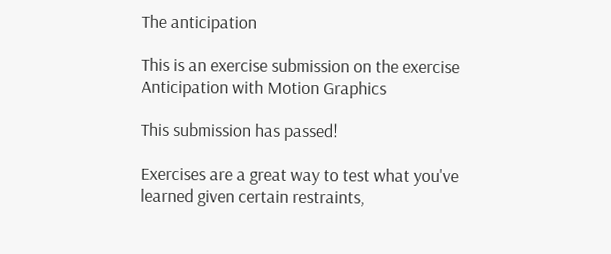The anticipation

This is an exercise submission on the exercise Anticipation with Motion Graphics

This submission has passed!

Exercises are a great way to test what you've learned given certain restraints,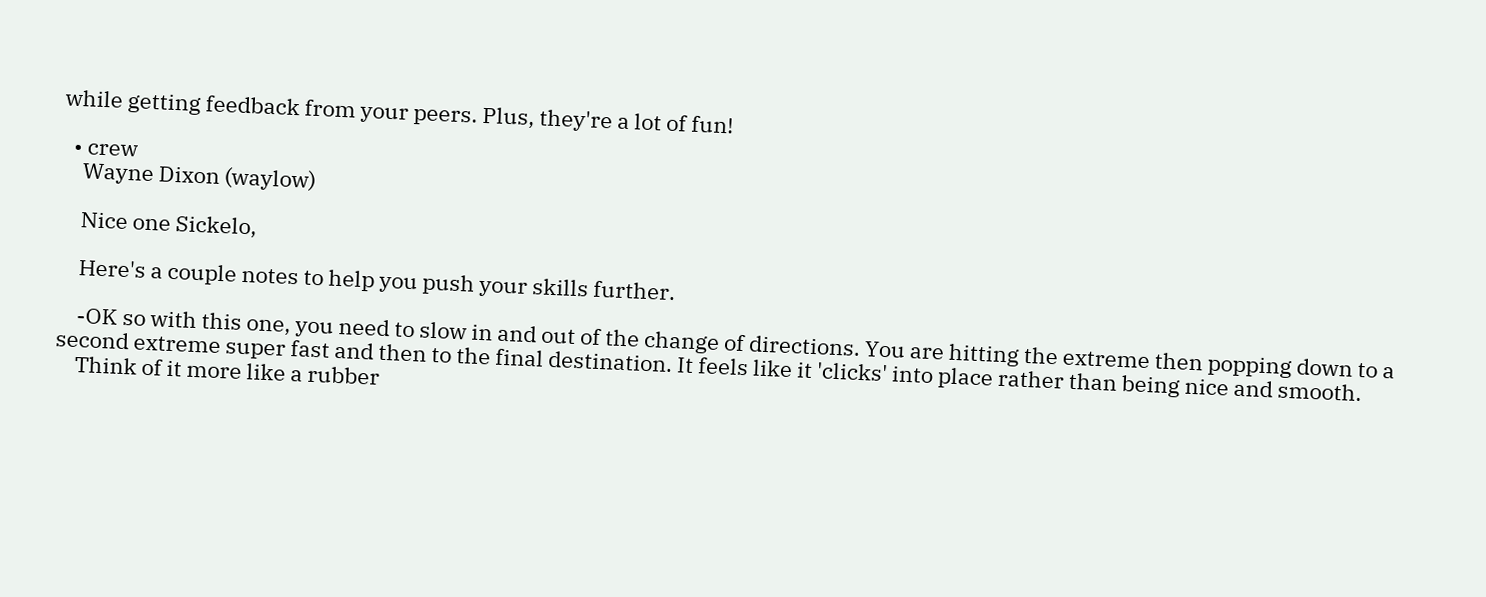while getting feedback from your peers. Plus, they're a lot of fun!

  • crew
    Wayne Dixon (waylow)

    Nice one Sickelo,

    Here's a couple notes to help you push your skills further.

    -OK so with this one, you need to slow in and out of the change of directions. You are hitting the extreme then popping down to a second extreme super fast and then to the final destination. It feels like it 'clicks' into place rather than being nice and smooth.
    Think of it more like a rubber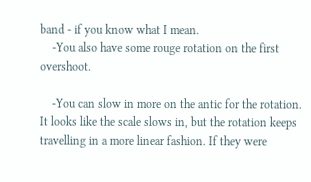band - if you know what I mean.
    -You also have some rouge rotation on the first overshoot.

    -You can slow in more on the antic for the rotation. It looks like the scale slows in, but the rotation keeps travelling in a more linear fashion. If they were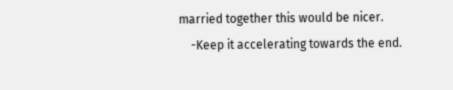married together this would be nicer.
    -Keep it accelerating towards the end.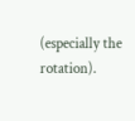(especially the rotation).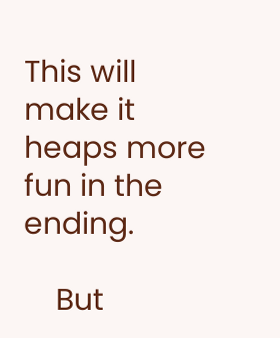This will make it heaps more fun in the ending.

    But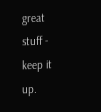great stuff - keep it up.